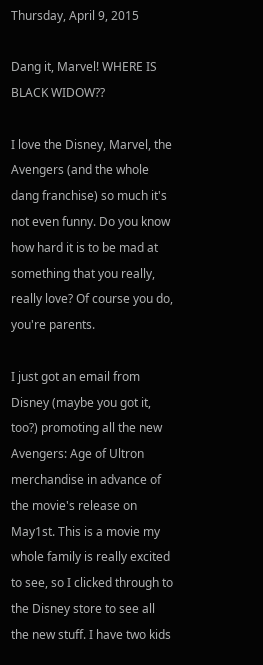Thursday, April 9, 2015

Dang it, Marvel! WHERE IS BLACK WIDOW??

I love the Disney, Marvel, the Avengers (and the whole dang franchise) so much it's not even funny. Do you know how hard it is to be mad at something that you really, really love? Of course you do, you're parents.

I just got an email from Disney (maybe you got it, too?) promoting all the new Avengers: Age of Ultron merchandise in advance of the movie's release on May1st. This is a movie my whole family is really excited to see, so I clicked through to the Disney store to see all the new stuff. I have two kids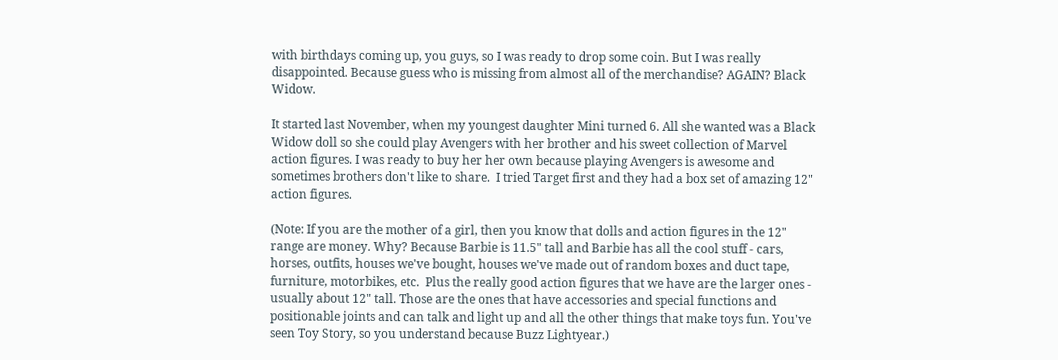with birthdays coming up, you guys, so I was ready to drop some coin. But I was really disappointed. Because guess who is missing from almost all of the merchandise? AGAIN? Black Widow.

It started last November, when my youngest daughter Mini turned 6. All she wanted was a Black Widow doll so she could play Avengers with her brother and his sweet collection of Marvel action figures. I was ready to buy her her own because playing Avengers is awesome and sometimes brothers don't like to share.  I tried Target first and they had a box set of amazing 12" action figures.

(Note: If you are the mother of a girl, then you know that dolls and action figures in the 12" range are money. Why? Because Barbie is 11.5" tall and Barbie has all the cool stuff - cars, horses, outfits, houses we've bought, houses we've made out of random boxes and duct tape, furniture, motorbikes, etc.  Plus the really good action figures that we have are the larger ones - usually about 12" tall. Those are the ones that have accessories and special functions and positionable joints and can talk and light up and all the other things that make toys fun. You've seen Toy Story, so you understand because Buzz Lightyear.)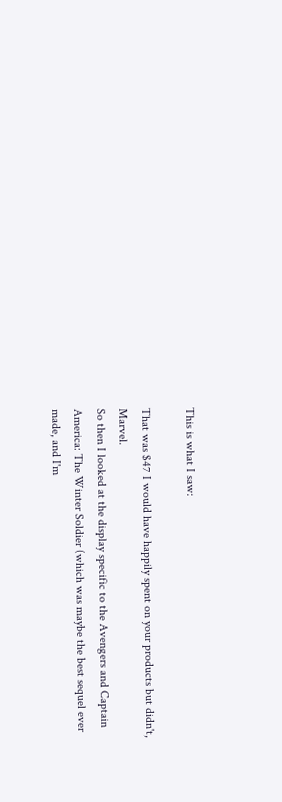This is what I saw:

That was $47 I would have happily spent on your products but didn't, Marvel.
So then I looked at the display specific to the Avengers and Captain America: The Winter Soldier (which was maybe the best sequel ever made, and I'm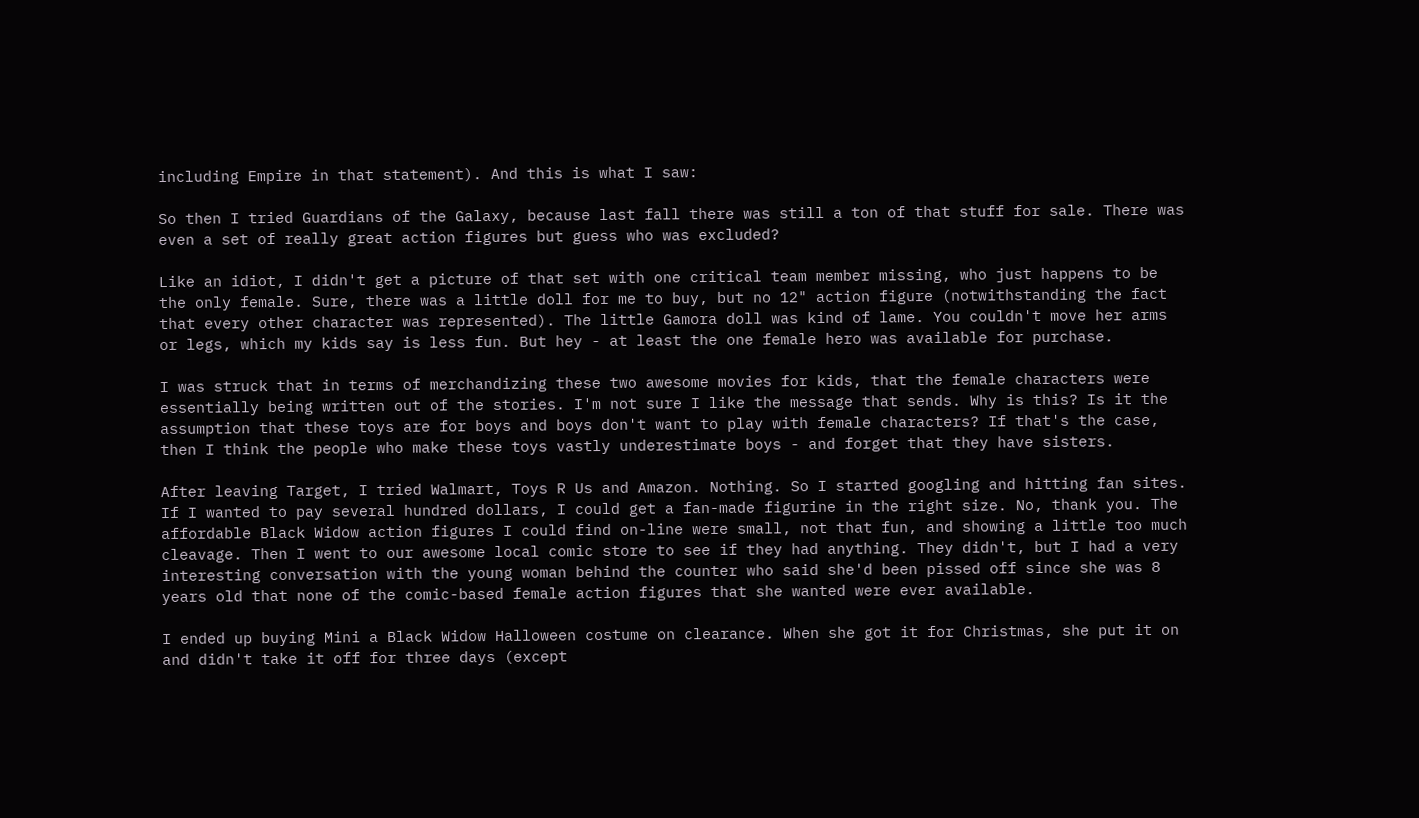including Empire in that statement). And this is what I saw:

So then I tried Guardians of the Galaxy, because last fall there was still a ton of that stuff for sale. There was even a set of really great action figures but guess who was excluded?

Like an idiot, I didn't get a picture of that set with one critical team member missing, who just happens to be the only female. Sure, there was a little doll for me to buy, but no 12" action figure (notwithstanding the fact that every other character was represented). The little Gamora doll was kind of lame. You couldn't move her arms or legs, which my kids say is less fun. But hey - at least the one female hero was available for purchase.

I was struck that in terms of merchandizing these two awesome movies for kids, that the female characters were essentially being written out of the stories. I'm not sure I like the message that sends. Why is this? Is it the assumption that these toys are for boys and boys don't want to play with female characters? If that's the case, then I think the people who make these toys vastly underestimate boys - and forget that they have sisters.

After leaving Target, I tried Walmart, Toys R Us and Amazon. Nothing. So I started googling and hitting fan sites. If I wanted to pay several hundred dollars, I could get a fan-made figurine in the right size. No, thank you. The affordable Black Widow action figures I could find on-line were small, not that fun, and showing a little too much cleavage. Then I went to our awesome local comic store to see if they had anything. They didn't, but I had a very interesting conversation with the young woman behind the counter who said she'd been pissed off since she was 8 years old that none of the comic-based female action figures that she wanted were ever available.

I ended up buying Mini a Black Widow Halloween costume on clearance. When she got it for Christmas, she put it on and didn't take it off for three days (except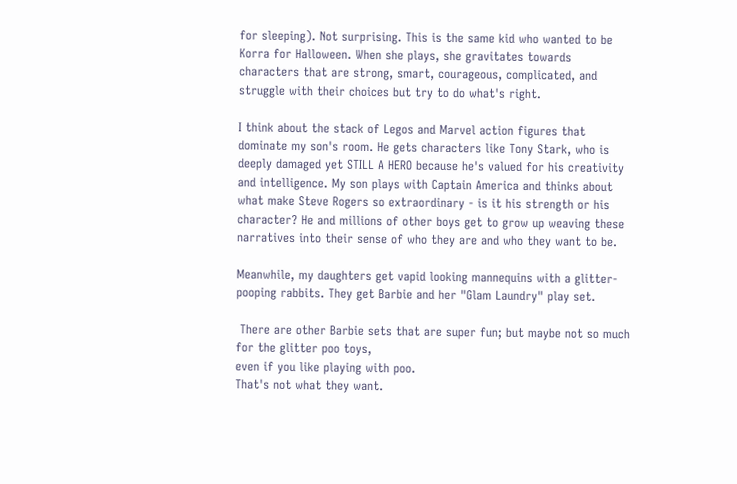for sleeping). Not surprising. This is the same kid who wanted to be Korra for Halloween. When she plays, she gravitates towards characters that are strong, smart, courageous, complicated, and struggle with their choices but try to do what's right.

I think about the stack of Legos and Marvel action figures that dominate my son's room. He gets characters like Tony Stark, who is deeply damaged yet STILL A HERO because he's valued for his creativity and intelligence. My son plays with Captain America and thinks about what make Steve Rogers so extraordinary - is it his strength or his character? He and millions of other boys get to grow up weaving these narratives into their sense of who they are and who they want to be.

Meanwhile, my daughters get vapid looking mannequins with a glitter-pooping rabbits. They get Barbie and her "Glam Laundry" play set.

 There are other Barbie sets that are super fun; but maybe not so much for the glitter poo toys,
even if you like playing with poo.
That's not what they want.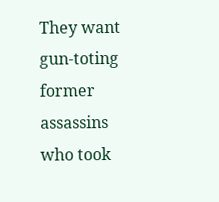They want gun-toting former assassins who took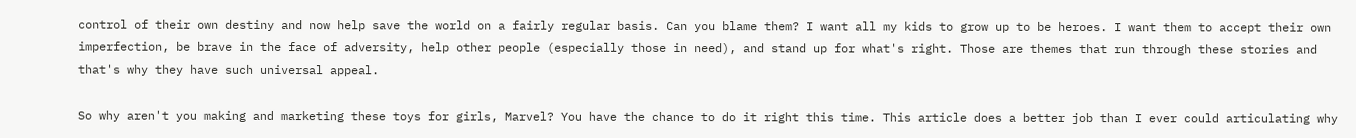control of their own destiny and now help save the world on a fairly regular basis. Can you blame them? I want all my kids to grow up to be heroes. I want them to accept their own imperfection, be brave in the face of adversity, help other people (especially those in need), and stand up for what's right. Those are themes that run through these stories and that's why they have such universal appeal.

So why aren't you making and marketing these toys for girls, Marvel? You have the chance to do it right this time. This article does a better job than I ever could articulating why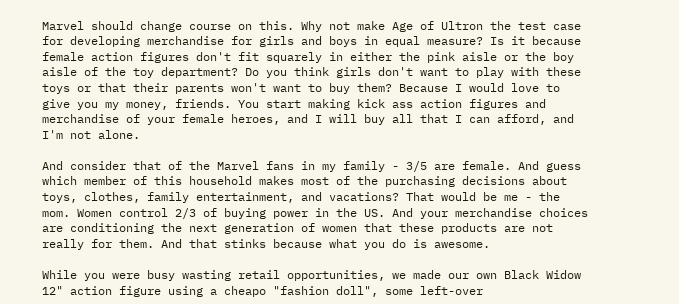Marvel should change course on this. Why not make Age of Ultron the test case for developing merchandise for girls and boys in equal measure? Is it because female action figures don't fit squarely in either the pink aisle or the boy aisle of the toy department? Do you think girls don't want to play with these toys or that their parents won't want to buy them? Because I would love to give you my money, friends. You start making kick ass action figures and merchandise of your female heroes, and I will buy all that I can afford, and I'm not alone.

And consider that of the Marvel fans in my family - 3/5 are female. And guess which member of this household makes most of the purchasing decisions about toys, clothes, family entertainment, and vacations? That would be me - the mom. Women control 2/3 of buying power in the US. And your merchandise choices are conditioning the next generation of women that these products are not really for them. And that stinks because what you do is awesome.

While you were busy wasting retail opportunities, we made our own Black Widow 12" action figure using a cheapo "fashion doll", some left-over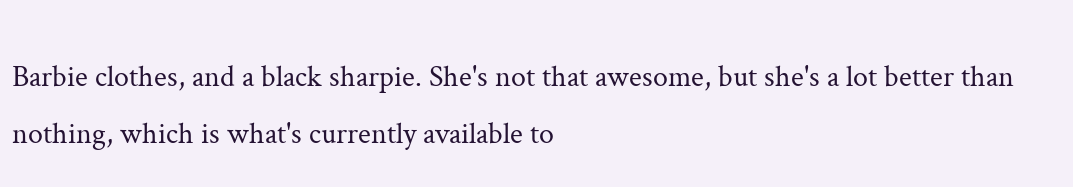Barbie clothes, and a black sharpie. She's not that awesome, but she's a lot better than nothing, which is what's currently available to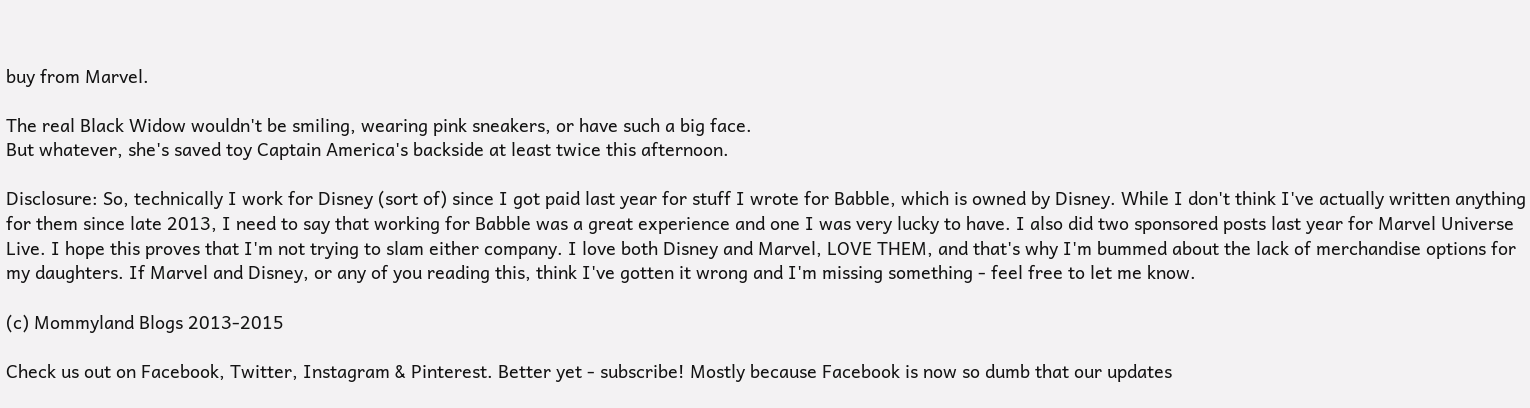buy from Marvel.

The real Black Widow wouldn't be smiling, wearing pink sneakers, or have such a big face.
But whatever, she's saved toy Captain America's backside at least twice this afternoon.

Disclosure: So, technically I work for Disney (sort of) since I got paid last year for stuff I wrote for Babble, which is owned by Disney. While I don't think I've actually written anything for them since late 2013, I need to say that working for Babble was a great experience and one I was very lucky to have. I also did two sponsored posts last year for Marvel Universe Live. I hope this proves that I'm not trying to slam either company. I love both Disney and Marvel, LOVE THEM, and that's why I'm bummed about the lack of merchandise options for my daughters. If Marvel and Disney, or any of you reading this, think I've gotten it wrong and I'm missing something - feel free to let me know.

(c) Mommyland Blogs 2013-2015

Check us out on Facebook, Twitter, Instagram & Pinterest. Better yet - subscribe! Mostly because Facebook is now so dumb that our updates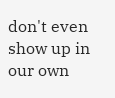don't even show up in our own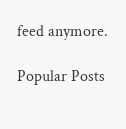feed anymore.

Popular Posts